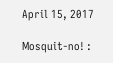April 15, 2017

Mosquit-no! :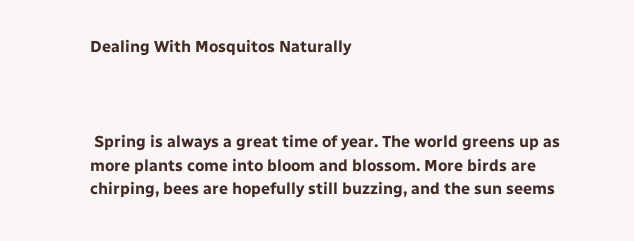Dealing With Mosquitos Naturally



 Spring is always a great time of year. The world greens up as more plants come into bloom and blossom. More birds are chirping, bees are hopefully still buzzing, and the sun seems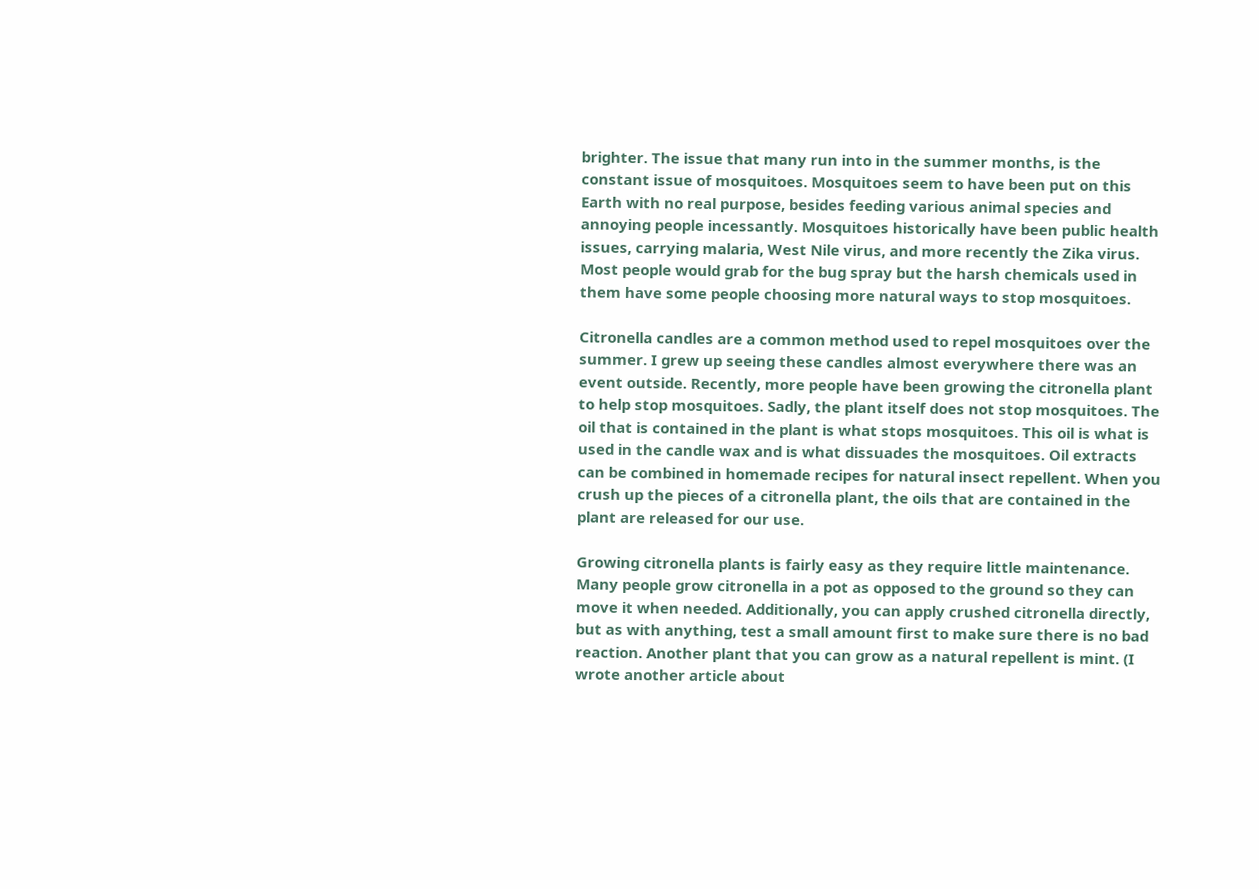brighter. The issue that many run into in the summer months, is the constant issue of mosquitoes. Mosquitoes seem to have been put on this Earth with no real purpose, besides feeding various animal species and annoying people incessantly. Mosquitoes historically have been public health issues, carrying malaria, West Nile virus, and more recently the Zika virus. Most people would grab for the bug spray but the harsh chemicals used in them have some people choosing more natural ways to stop mosquitoes.

Citronella candles are a common method used to repel mosquitoes over the summer. I grew up seeing these candles almost everywhere there was an event outside. Recently, more people have been growing the citronella plant to help stop mosquitoes. Sadly, the plant itself does not stop mosquitoes. The oil that is contained in the plant is what stops mosquitoes. This oil is what is used in the candle wax and is what dissuades the mosquitoes. Oil extracts can be combined in homemade recipes for natural insect repellent. When you crush up the pieces of a citronella plant, the oils that are contained in the plant are released for our use.

Growing citronella plants is fairly easy as they require little maintenance. Many people grow citronella in a pot as opposed to the ground so they can move it when needed. Additionally, you can apply crushed citronella directly, but as with anything, test a small amount first to make sure there is no bad reaction. Another plant that you can grow as a natural repellent is mint. (I wrote another article about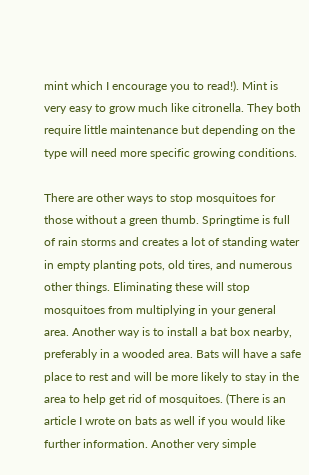mint which I encourage you to read!). Mint is very easy to grow much like citronella. They both require little maintenance but depending on the type will need more specific growing conditions.

There are other ways to stop mosquitoes for those without a green thumb. Springtime is full of rain storms and creates a lot of standing water in empty planting pots, old tires, and numerous other things. Eliminating these will stop mosquitoes from multiplying in your general area. Another way is to install a bat box nearby, preferably in a wooded area. Bats will have a safe place to rest and will be more likely to stay in the area to help get rid of mosquitoes. (There is an article I wrote on bats as well if you would like further information. Another very simple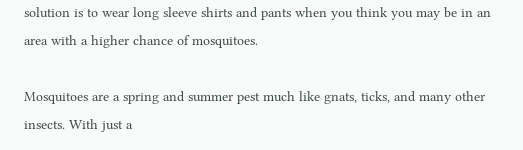solution is to wear long sleeve shirts and pants when you think you may be in an area with a higher chance of mosquitoes.

Mosquitoes are a spring and summer pest much like gnats, ticks, and many other insects. With just a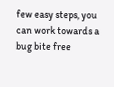few easy steps, you can work towards a bug bite free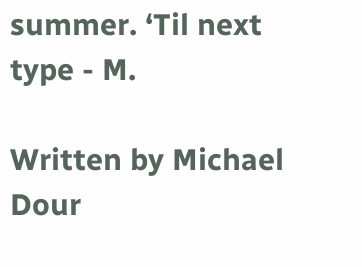summer. ‘Til next type - M.

Written by Michael Dour